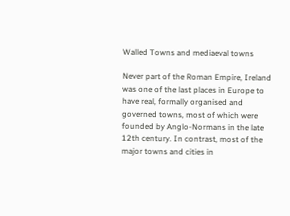Walled Towns and mediaeval towns

Never part of the Roman Empire, Ireland was one of the last places in Europe to have real, formally organised and governed towns, most of which were founded by Anglo-Normans in the late 12th century. In contrast, most of the major towns and cities in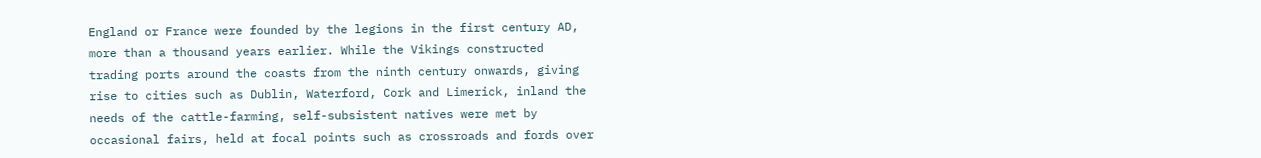England or France were founded by the legions in the first century AD, more than a thousand years earlier. While the Vikings constructed trading ports around the coasts from the ninth century onwards, giving rise to cities such as Dublin, Waterford, Cork and Limerick, inland the needs of the cattle-farming, self-subsistent natives were met by occasional fairs, held at focal points such as crossroads and fords over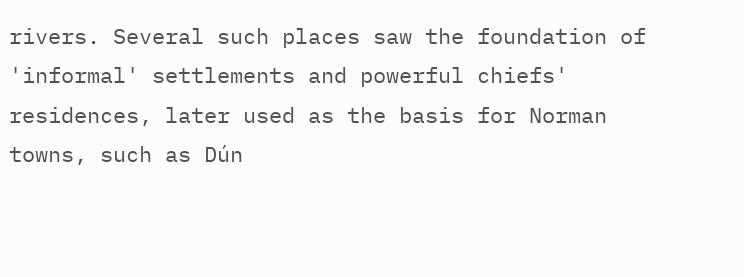rivers. Several such places saw the foundation of 'informal' settlements and powerful chiefs' residences, later used as the basis for Norman towns, such as Dún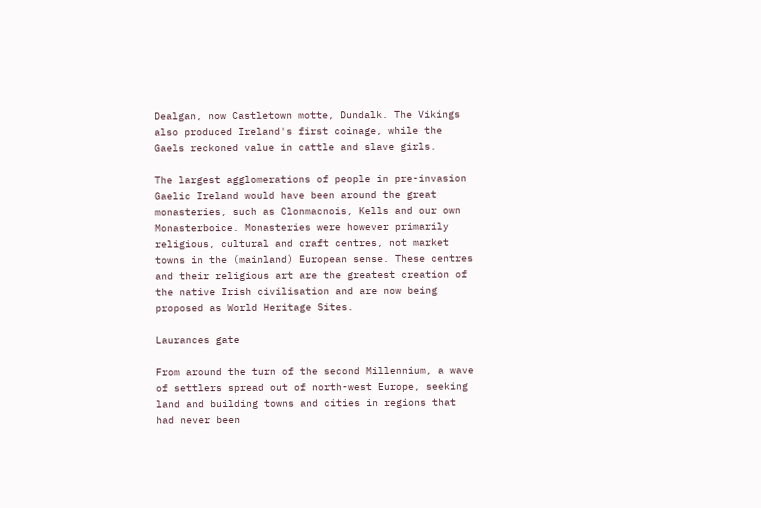Dealgan, now Castletown motte, Dundalk. The Vikings also produced Ireland's first coinage, while the Gaels reckoned value in cattle and slave girls.

The largest agglomerations of people in pre-invasion Gaelic Ireland would have been around the great monasteries, such as Clonmacnois, Kells and our own Monasterboice. Monasteries were however primarily religious, cultural and craft centres, not market towns in the (mainland) European sense. These centres and their religious art are the greatest creation of the native Irish civilisation and are now being proposed as World Heritage Sites.

Laurances gate

From around the turn of the second Millennium, a wave of settlers spread out of north-west Europe, seeking land and building towns and cities in regions that had never been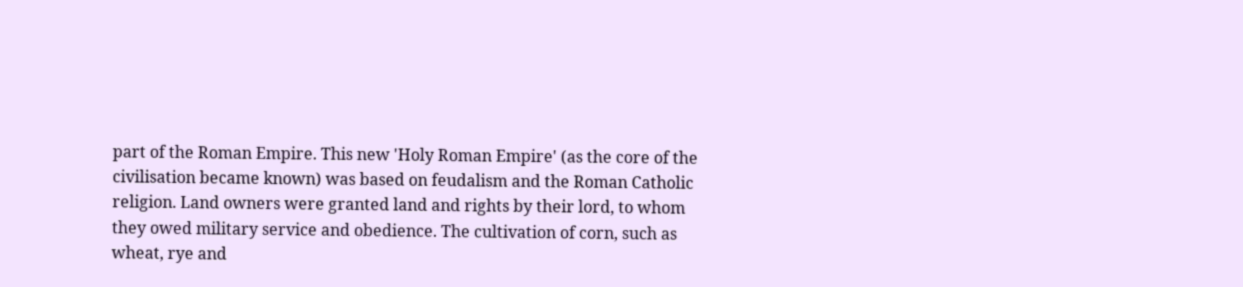part of the Roman Empire. This new 'Holy Roman Empire' (as the core of the civilisation became known) was based on feudalism and the Roman Catholic religion. Land owners were granted land and rights by their lord, to whom they owed military service and obedience. The cultivation of corn, such as wheat, rye and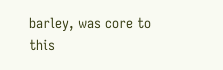barley, was core to this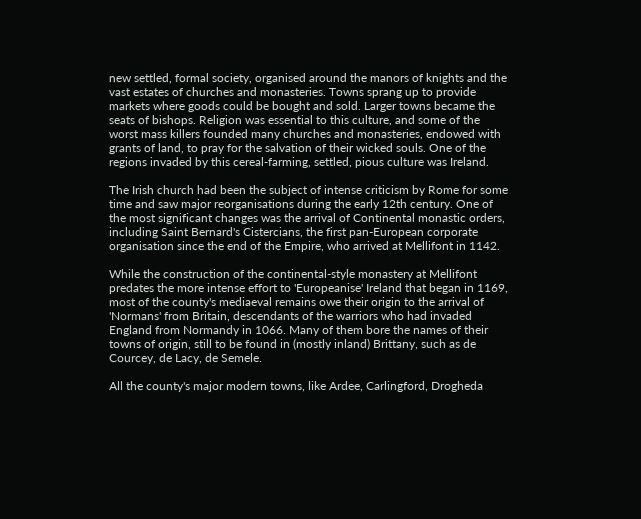new settled, formal society, organised around the manors of knights and the vast estates of churches and monasteries. Towns sprang up to provide markets where goods could be bought and sold. Larger towns became the seats of bishops. Religion was essential to this culture, and some of the worst mass killers founded many churches and monasteries, endowed with grants of land, to pray for the salvation of their wicked souls. One of the regions invaded by this cereal-farming, settled, pious culture was Ireland.

The Irish church had been the subject of intense criticism by Rome for some time and saw major reorganisations during the early 12th century. One of the most significant changes was the arrival of Continental monastic orders, including Saint Bernard's Cistercians, the first pan-European corporate organisation since the end of the Empire, who arrived at Mellifont in 1142.

While the construction of the continental-style monastery at Mellifont predates the more intense effort to 'Europeanise' Ireland that began in 1169, most of the county's mediaeval remains owe their origin to the arrival of 'Normans' from Britain, descendants of the warriors who had invaded England from Normandy in 1066. Many of them bore the names of their towns of origin, still to be found in (mostly inland) Brittany, such as de Courcey, de Lacy, de Semele.

All the county's major modern towns, like Ardee, Carlingford, Drogheda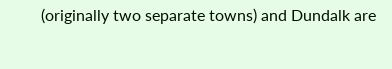(originally two separate towns) and Dundalk are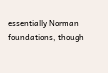essentially Norman foundations, though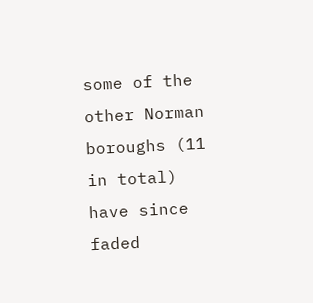some of the other Norman boroughs (11 in total) have since faded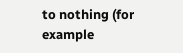to nothing (for example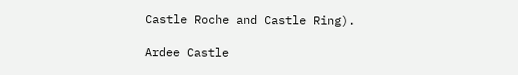Castle Roche and Castle Ring).

Ardee Castle